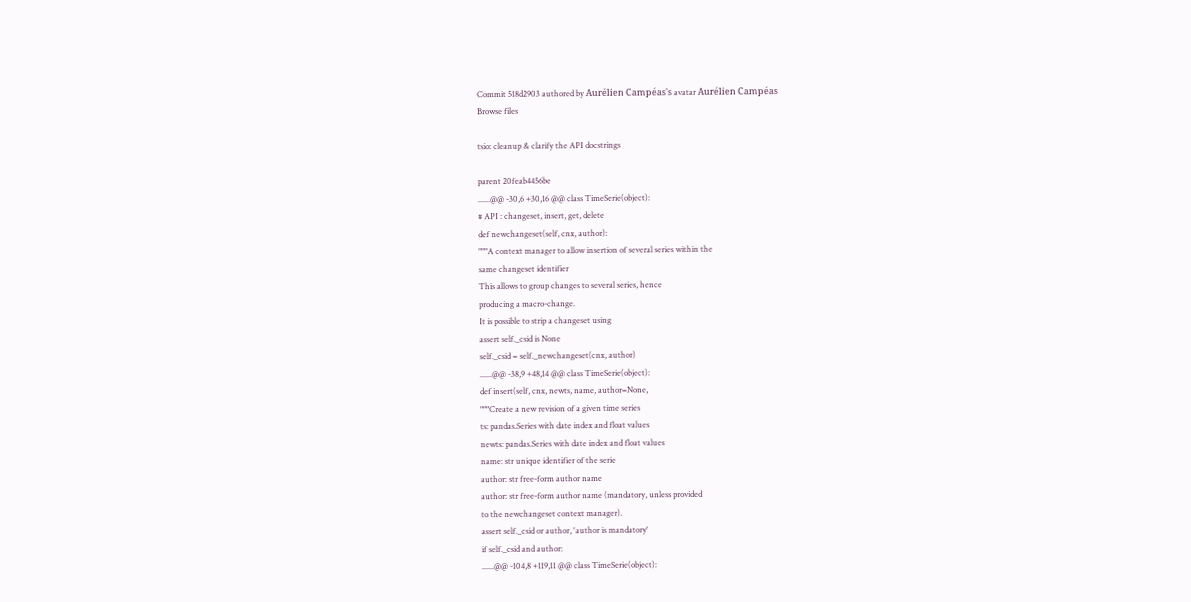Commit 518d2903 authored by Aurélien Campéas's avatar Aurélien Campéas
Browse files

tsio: cleanup & clarify the API docstrings

parent 20feab4456be
......@@ -30,6 +30,16 @@ class TimeSerie(object):
# API : changeset, insert, get, delete
def newchangeset(self, cnx, author):
"""A context manager to allow insertion of several series within the
same changeset identifier
This allows to group changes to several series, hence
producing a macro-change.
It is possible to strip a changeset using
assert self._csid is None
self._csid = self._newchangeset(cnx, author)
......@@ -38,9 +48,14 @@ class TimeSerie(object):
def insert(self, cnx, newts, name, author=None,
"""Create a new revision of a given time series
ts: pandas.Series with date index and float values
newts: pandas.Series with date index and float values
name: str unique identifier of the serie
author: str free-form author name
author: str free-form author name (mandatory, unless provided
to the newchangeset context manager).
assert self._csid or author, 'author is mandatory'
if self._csid and author:
......@@ -104,8 +119,11 @@ class TimeSerie(object):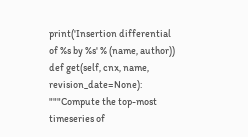print('Insertion differential of %s by %s' % (name, author))
def get(self, cnx, name, revision_date=None):
"""Compute the top-most timeseries of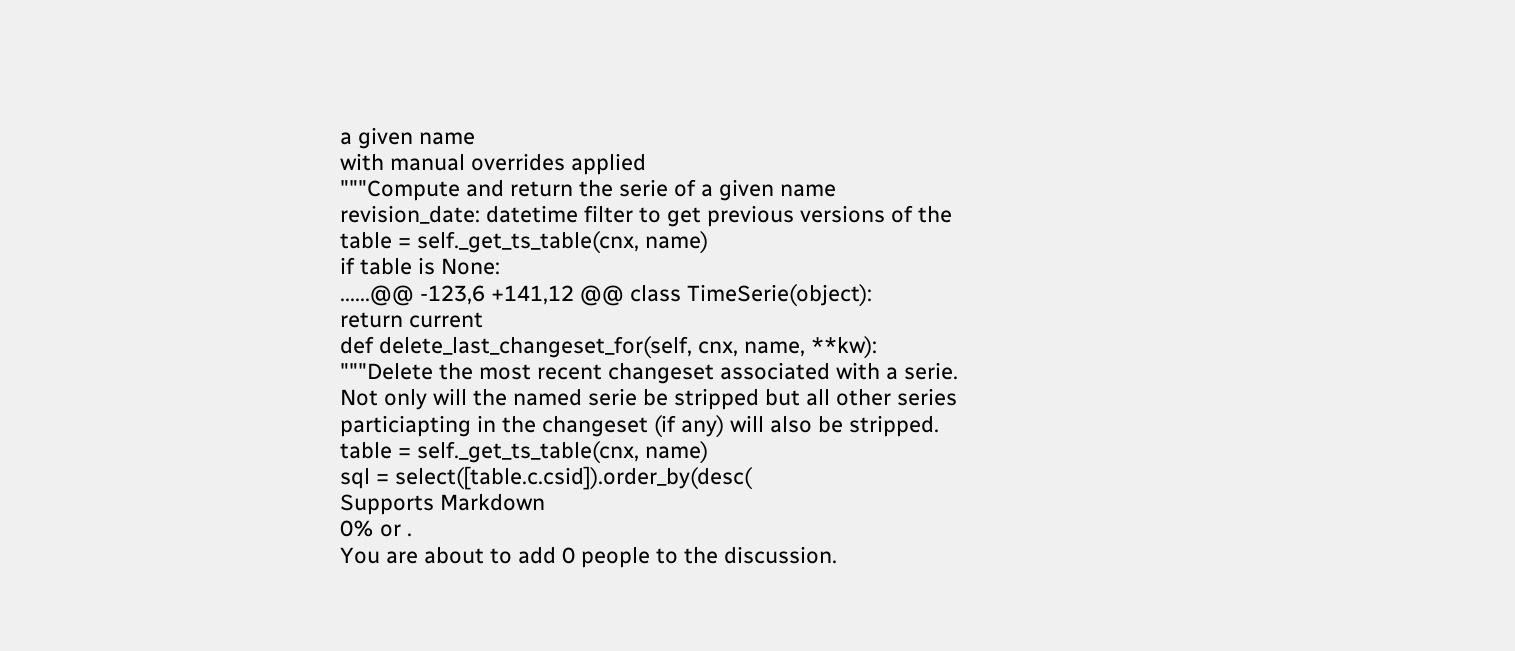a given name
with manual overrides applied
"""Compute and return the serie of a given name
revision_date: datetime filter to get previous versions of the
table = self._get_ts_table(cnx, name)
if table is None:
......@@ -123,6 +141,12 @@ class TimeSerie(object):
return current
def delete_last_changeset_for(self, cnx, name, **kw):
"""Delete the most recent changeset associated with a serie.
Not only will the named serie be stripped but all other series
particiapting in the changeset (if any) will also be stripped.
table = self._get_ts_table(cnx, name)
sql = select([table.c.csid]).order_by(desc(
Supports Markdown
0% or .
You are about to add 0 people to the discussion.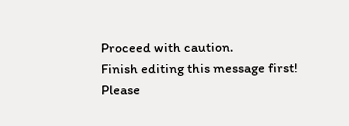Proceed with caution.
Finish editing this message first!
Please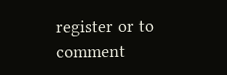register or to comment